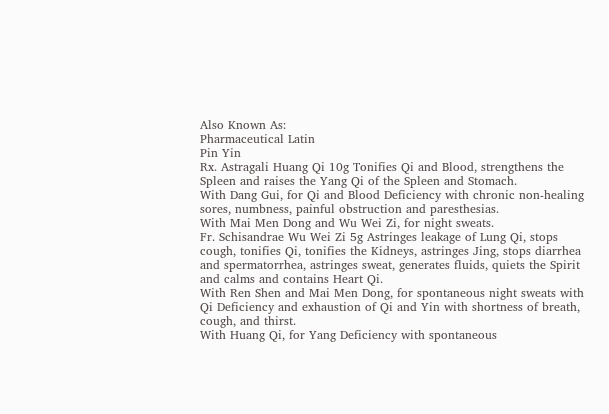Also Known As:
Pharmaceutical Latin
Pin Yin
Rx. Astragali Huang Qi 10g Tonifies Qi and Blood, strengthens the Spleen and raises the Yang Qi of the Spleen and Stomach.
With Dang Gui, for Qi and Blood Deficiency with chronic non-healing sores, numbness, painful obstruction and paresthesias.
With Mai Men Dong and Wu Wei Zi, for night sweats.
Fr. Schisandrae Wu Wei Zi 5g Astringes leakage of Lung Qi, stops cough, tonifies Qi, tonifies the Kidneys, astringes Jing, stops diarrhea and spermatorrhea, astringes sweat, generates fluids, quiets the Spirit and calms and contains Heart Qi.
With Ren Shen and Mai Men Dong, for spontaneous night sweats with Qi Deficiency and exhaustion of Qi and Yin with shortness of breath, cough, and thirst.
With Huang Qi, for Yang Deficiency with spontaneous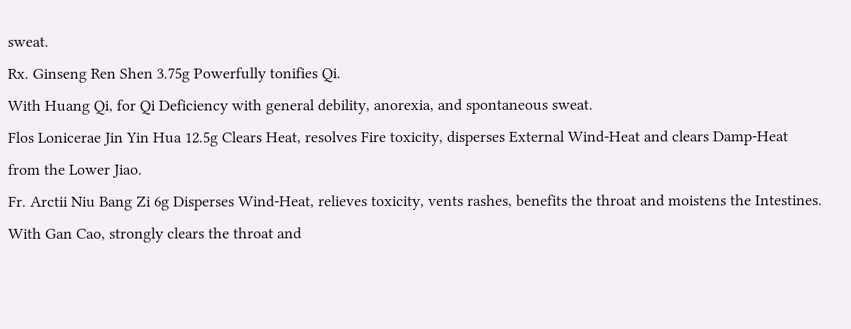sweat.
Rx. Ginseng Ren Shen 3.75g Powerfully tonifies Qi.
With Huang Qi, for Qi Deficiency with general debility, anorexia, and spontaneous sweat.
Flos Lonicerae Jin Yin Hua 12.5g Clears Heat, resolves Fire toxicity, disperses External Wind-Heat and clears Damp-Heat from the Lower Jiao.
Fr. Arctii Niu Bang Zi 6g Disperses Wind-Heat, relieves toxicity, vents rashes, benefits the throat and moistens the Intestines.
With Gan Cao, strongly clears the throat and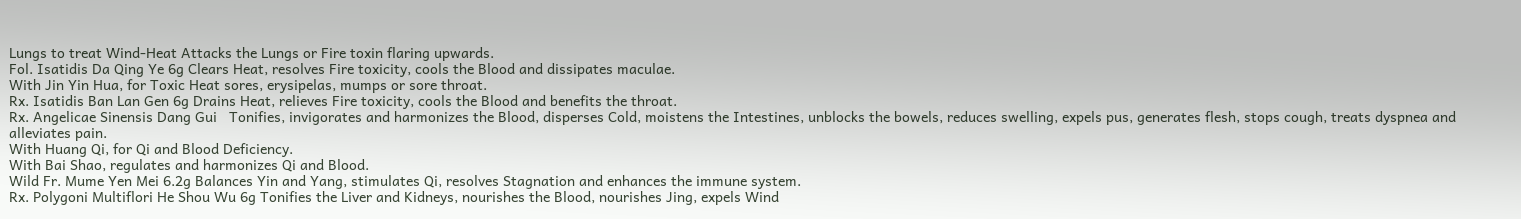Lungs to treat Wind-Heat Attacks the Lungs or Fire toxin flaring upwards.
Fol. Isatidis Da Qing Ye 6g Clears Heat, resolves Fire toxicity, cools the Blood and dissipates maculae.
With Jin Yin Hua, for Toxic Heat sores, erysipelas, mumps or sore throat.
Rx. Isatidis Ban Lan Gen 6g Drains Heat, relieves Fire toxicity, cools the Blood and benefits the throat.
Rx. Angelicae Sinensis Dang Gui   Tonifies, invigorates and harmonizes the Blood, disperses Cold, moistens the Intestines, unblocks the bowels, reduces swelling, expels pus, generates flesh, stops cough, treats dyspnea and alleviates pain.
With Huang Qi, for Qi and Blood Deficiency.
With Bai Shao, regulates and harmonizes Qi and Blood.
Wild Fr. Mume Yen Mei 6.2g Balances Yin and Yang, stimulates Qi, resolves Stagnation and enhances the immune system.
Rx. Polygoni Multiflori He Shou Wu 6g Tonifies the Liver and Kidneys, nourishes the Blood, nourishes Jing, expels Wind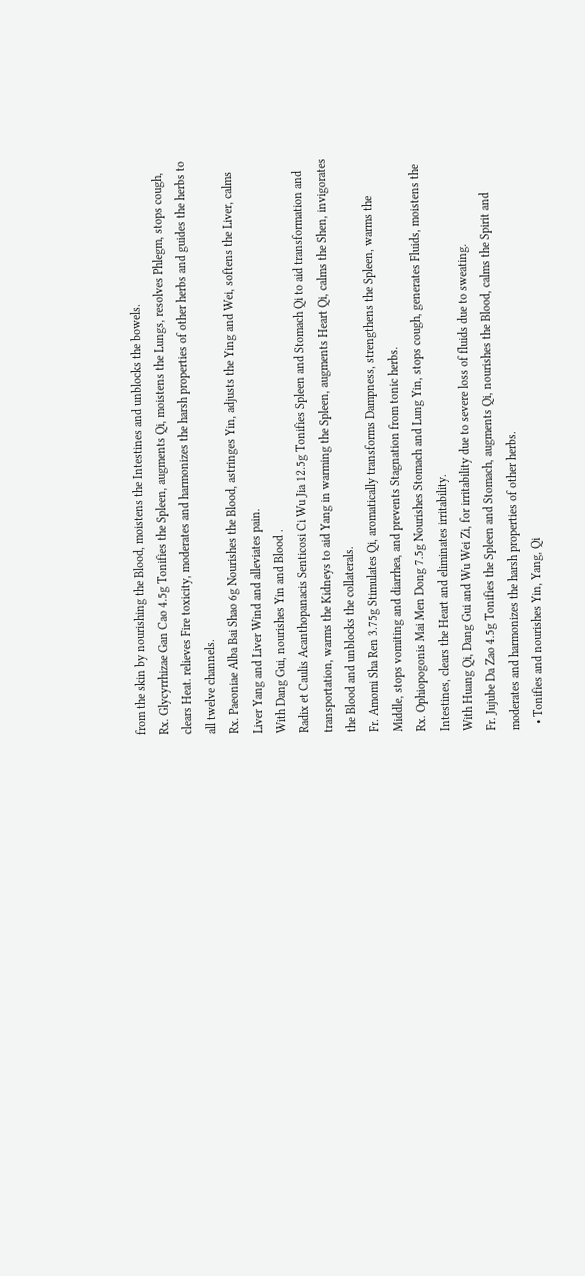from the skin by nourishing the Blood, moistens the Intestines and unblocks the bowels.
Rx. Glycyrrhizae Gan Cao 4.5g Tonifies the Spleen, augments Qi, moistens the Lungs, resolves Phlegm, stops cough, clears Heat. relieves Fire toxicity, moderates and harmonizes the harsh properties of other herbs and guides the herbs to all twelve channels.
Rx. Paeoniae Alba Bai Shao 6g Nourishes the Blood, astringes Yin, adjusts the Ying and Wei, softens the Liver, calms Liver Yang and Liver Wind and alleviates pain.
With Dang Gui, nourishes Yin and Blood .
Radix et Caulis Acanthopanacis Senticosi Ci Wu Jia 12.5g Tonifies Spleen and Stomach Qi to aid transformation and transportation, warms the Kidneys to aid Yang in warming the Spleen, augments Heart Qi, calms the Shen, invigorates the Blood and unblocks the collaterals.
Fr. Amomi Sha Ren 3.75g Stimulates Qi, aromatically transforms Dampness, strengthens the Spleen, warms the Middle, stops vomiting and diarrhea, and prevents Stagnation from tonic herbs.
Rx. Ophiopogonis Mai Men Dong 7.5g Nourishes Stomach and Lung Yin, stops cough, generates Fluids, moistens the Intestines, clears the Heart and eliminates irritability.
With Huang Qi, Dang Gui and Wu Wei Zi, for irritability due to severe loss of fluids due to sweating.
Fr. Jujube Da Zao 4.5g Tonifies the Spleen and Stomach, augments Qi, nourishes the Blood, calms the Spirit and moderates and harmonizes the harsh properties of other herbs.
  • Tonifies and nourishes Yin, Yang, Qi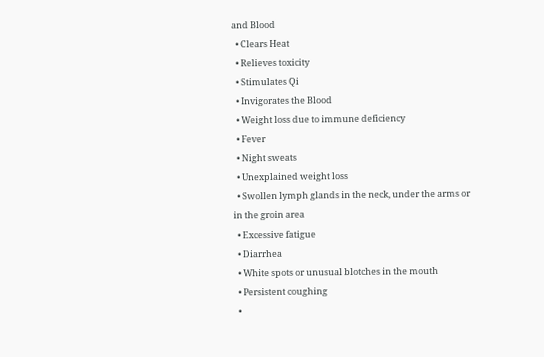and Blood
  • Clears Heat
  • Relieves toxicity
  • Stimulates Qi
  • Invigorates the Blood
  • Weight loss due to immune deficiency
  • Fever
  • Night sweats
  • Unexplained weight loss
  • Swollen lymph glands in the neck, under the arms or in the groin area
  • Excessive fatigue
  • Diarrhea
  • White spots or unusual blotches in the mouth
  • Persistent coughing
  •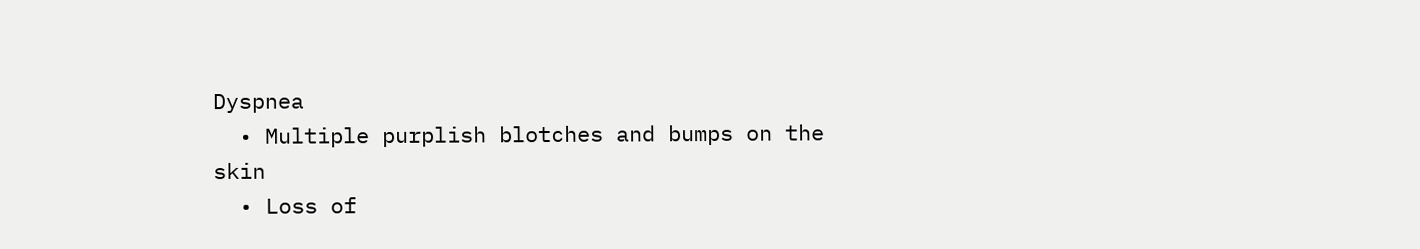Dyspnea
  • Multiple purplish blotches and bumps on the skin
  • Loss of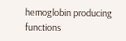hemoglobin producing functions